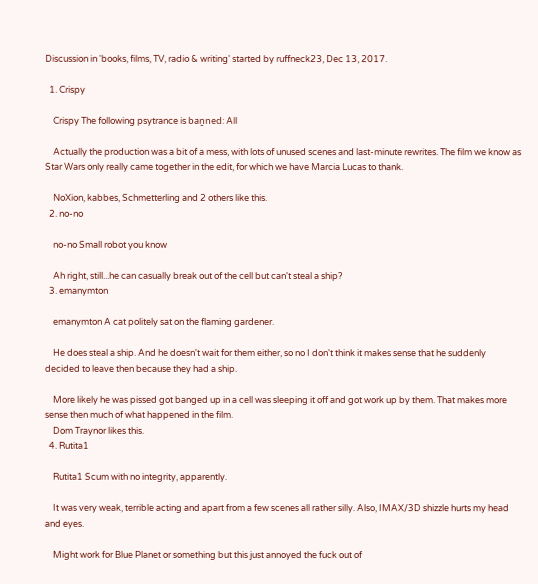Discussion in 'books, films, TV, radio & writing' started by ruffneck23, Dec 13, 2017.

  1. Crispy

    Crispy The following psytrance is baṉned: All

    Actually the production was a bit of a mess, with lots of unused scenes and last-minute rewrites. The film we know as Star Wars only really came together in the edit, for which we have Marcia Lucas to thank.

    NoXion, kabbes, Schmetterling and 2 others like this.
  2. no-no

    no-no Small robot you know

    Ah right, still...he can casually break out of the cell but can't steal a ship?
  3. emanymton

    emanymton A cat politely sat on the flaming gardener.

    He does steal a ship. And he doesn't wait for them either, so no I don't think it makes sense that he suddenly decided to leave then because they had a ship.

    More likely he was pissed got banged up in a cell was sleeping it off and got work up by them. That makes more sense then much of what happened in the film.
    Dom Traynor likes this.
  4. Rutita1

    Rutita1 Scum with no integrity, apparently.

    It was very weak, terrible acting and apart from a few scenes all rather silly. Also, IMAX/3D shizzle hurts my head and eyes.

    Might work for Blue Planet or something but this just annoyed the fuck out of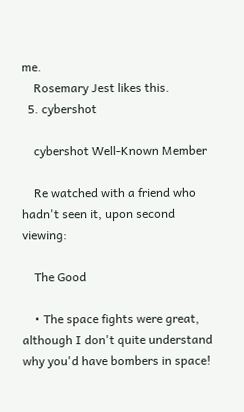me.
    Rosemary Jest likes this.
  5. cybershot

    cybershot Well-Known Member

    Re watched with a friend who hadn't seen it, upon second viewing:

    The Good

    • The space fights were great, although I don't quite understand why you'd have bombers in space!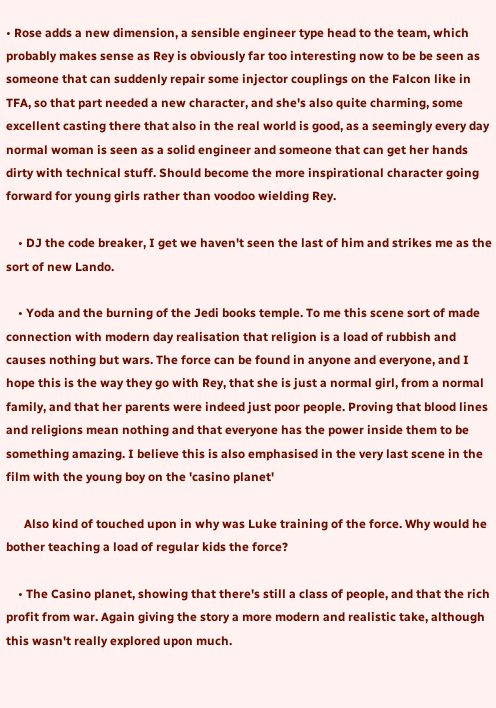• Rose adds a new dimension, a sensible engineer type head to the team, which probably makes sense as Rey is obviously far too interesting now to be be seen as someone that can suddenly repair some injector couplings on the Falcon like in TFA, so that part needed a new character, and she's also quite charming, some excellent casting there that also in the real world is good, as a seemingly every day normal woman is seen as a solid engineer and someone that can get her hands dirty with technical stuff. Should become the more inspirational character going forward for young girls rather than voodoo wielding Rey.

    • DJ the code breaker, I get we haven't seen the last of him and strikes me as the sort of new Lando.

    • Yoda and the burning of the Jedi books temple. To me this scene sort of made connection with modern day realisation that religion is a load of rubbish and causes nothing but wars. The force can be found in anyone and everyone, and I hope this is the way they go with Rey, that she is just a normal girl, from a normal family, and that her parents were indeed just poor people. Proving that blood lines and religions mean nothing and that everyone has the power inside them to be something amazing. I believe this is also emphasised in the very last scene in the film with the young boy on the 'casino planet'

      Also kind of touched upon in why was Luke training of the force. Why would he bother teaching a load of regular kids the force?

    • The Casino planet, showing that there's still a class of people, and that the rich profit from war. Again giving the story a more modern and realistic take, although this wasn't really explored upon much.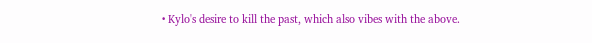• Kylo's desire to kill the past, which also vibes with the above.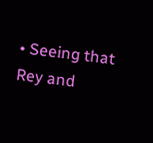• Seeing that Rey and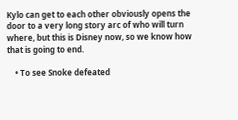Kylo can get to each other obviously opens the door to a very long story arc of who will turn where, but this is Disney now, so we know how that is going to end.

    • To see Snoke defeated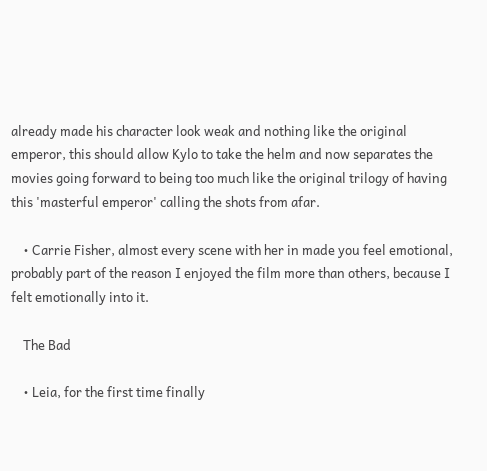already made his character look weak and nothing like the original emperor, this should allow Kylo to take the helm and now separates the movies going forward to being too much like the original trilogy of having this 'masterful emperor' calling the shots from afar.

    • Carrie Fisher, almost every scene with her in made you feel emotional, probably part of the reason I enjoyed the film more than others, because I felt emotionally into it.

    The Bad

    • Leia, for the first time finally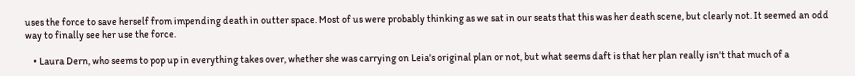uses the force to save herself from impending death in outter space. Most of us were probably thinking as we sat in our seats that this was her death scene, but clearly not. It seemed an odd way to finally see her use the force.

    • Laura Dern, who seems to pop up in everything takes over, whether she was carrying on Leia's original plan or not, but what seems daft is that her plan really isn't that much of a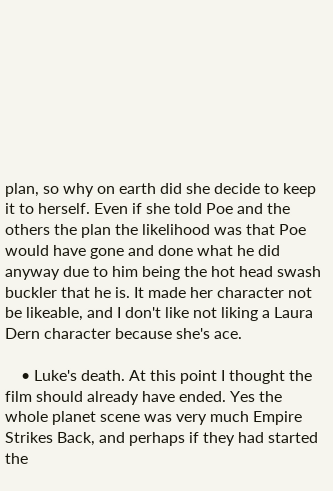plan, so why on earth did she decide to keep it to herself. Even if she told Poe and the others the plan the likelihood was that Poe would have gone and done what he did anyway due to him being the hot head swash buckler that he is. It made her character not be likeable, and I don't like not liking a Laura Dern character because she's ace.

    • Luke's death. At this point I thought the film should already have ended. Yes the whole planet scene was very much Empire Strikes Back, and perhaps if they had started the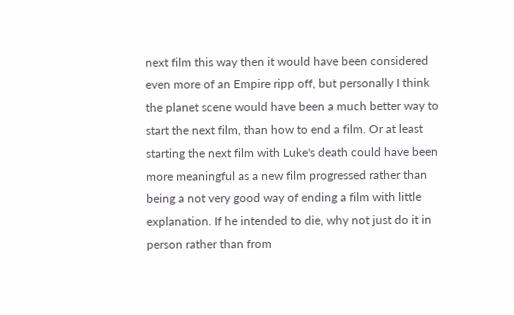next film this way then it would have been considered even more of an Empire ripp off, but personally I think the planet scene would have been a much better way to start the next film, than how to end a film. Or at least starting the next film with Luke's death could have been more meaningful as a new film progressed rather than being a not very good way of ending a film with little explanation. If he intended to die, why not just do it in person rather than from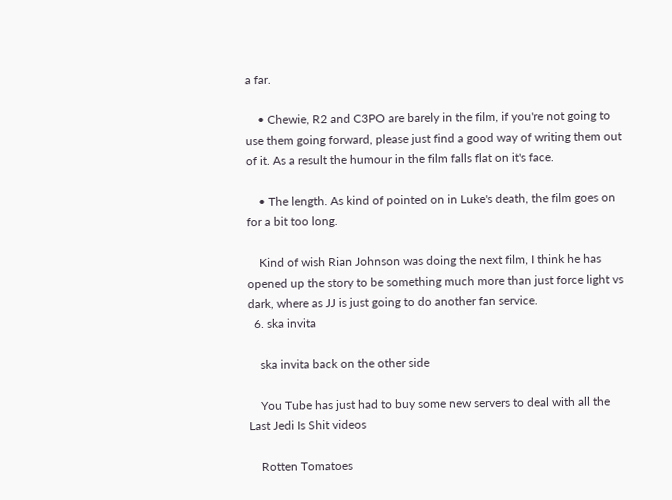a far.

    • Chewie, R2 and C3PO are barely in the film, if you're not going to use them going forward, please just find a good way of writing them out of it. As a result the humour in the film falls flat on it's face.

    • The length. As kind of pointed on in Luke's death, the film goes on for a bit too long.

    Kind of wish Rian Johnson was doing the next film, I think he has opened up the story to be something much more than just force light vs dark, where as JJ is just going to do another fan service.
  6. ska invita

    ska invita back on the other side

    You Tube has just had to buy some new servers to deal with all the Last Jedi Is Shit videos

    Rotten Tomatoes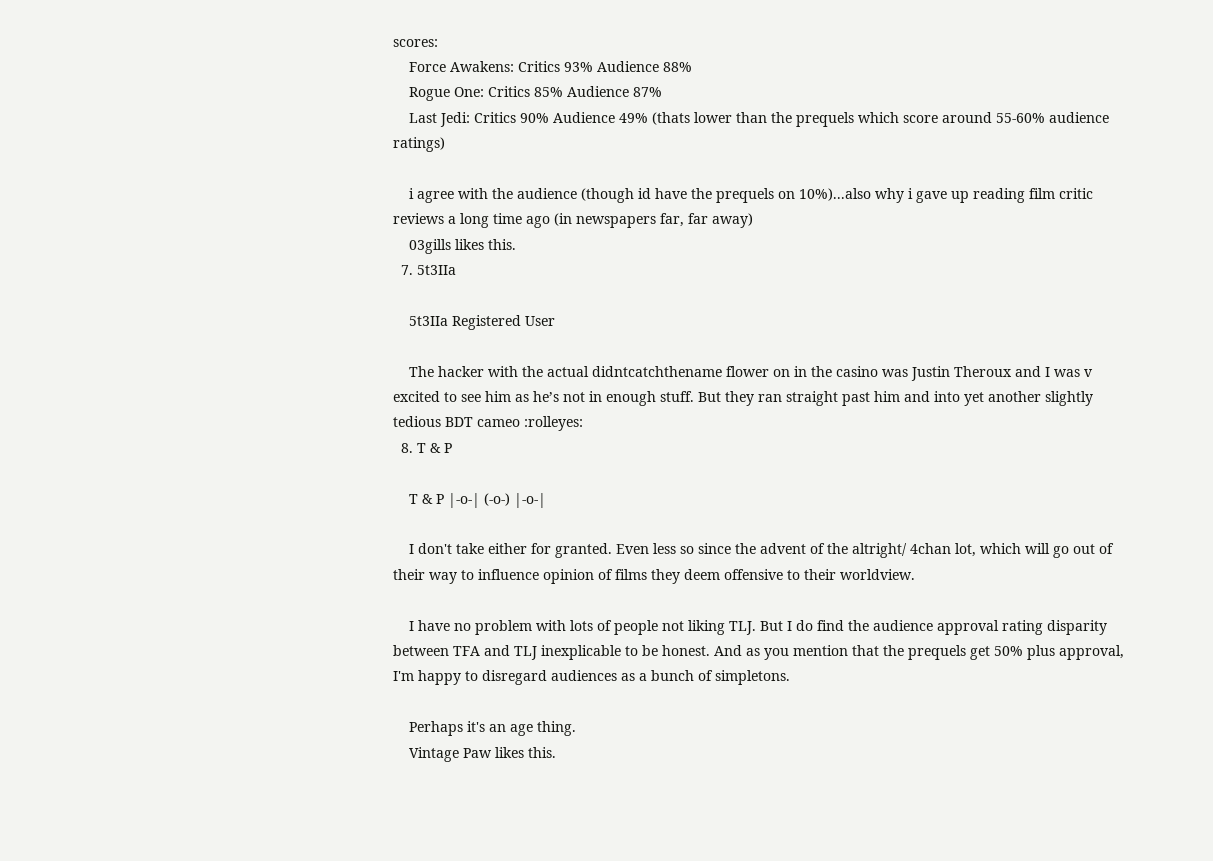scores:
    Force Awakens: Critics 93% Audience 88%
    Rogue One: Critics 85% Audience 87%
    Last Jedi: Critics 90% Audience 49% (thats lower than the prequels which score around 55-60% audience ratings)

    i agree with the audience (though id have the prequels on 10%)...also why i gave up reading film critic reviews a long time ago (in newspapers far, far away)
    03gills likes this.
  7. 5t3IIa

    5t3IIa Registered User

    The hacker with the actual didntcatchthename flower on in the casino was Justin Theroux and I was v excited to see him as he’s not in enough stuff. But they ran straight past him and into yet another slightly tedious BDT cameo :rolleyes:
  8. T & P

    T & P |-o-| (-o-) |-o-|

    I don't take either for granted. Even less so since the advent of the altright/ 4chan lot, which will go out of their way to influence opinion of films they deem offensive to their worldview.

    I have no problem with lots of people not liking TLJ. But I do find the audience approval rating disparity between TFA and TLJ inexplicable to be honest. And as you mention that the prequels get 50% plus approval, I'm happy to disregard audiences as a bunch of simpletons.

    Perhaps it's an age thing.
    Vintage Paw likes this.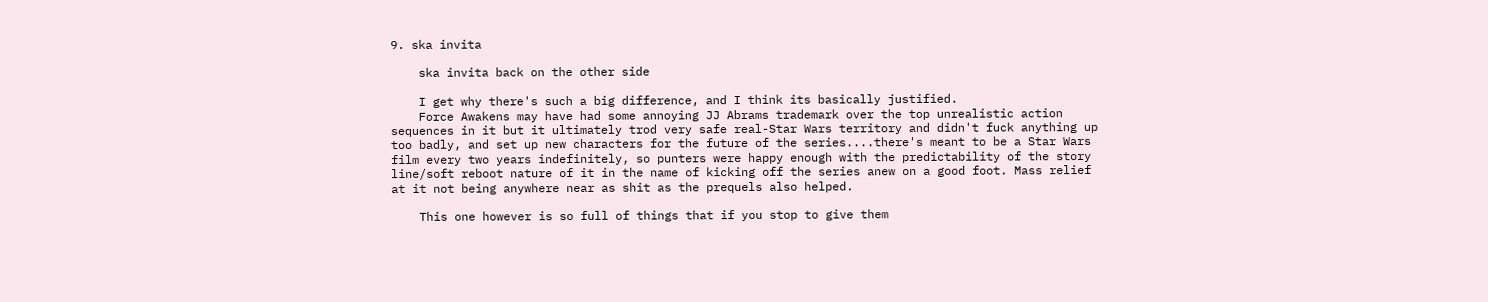9. ska invita

    ska invita back on the other side

    I get why there's such a big difference, and I think its basically justified.
    Force Awakens may have had some annoying JJ Abrams trademark over the top unrealistic action sequences in it but it ultimately trod very safe real-Star Wars territory and didn't fuck anything up too badly, and set up new characters for the future of the series....there's meant to be a Star Wars film every two years indefinitely, so punters were happy enough with the predictability of the story line/soft reboot nature of it in the name of kicking off the series anew on a good foot. Mass relief at it not being anywhere near as shit as the prequels also helped.

    This one however is so full of things that if you stop to give them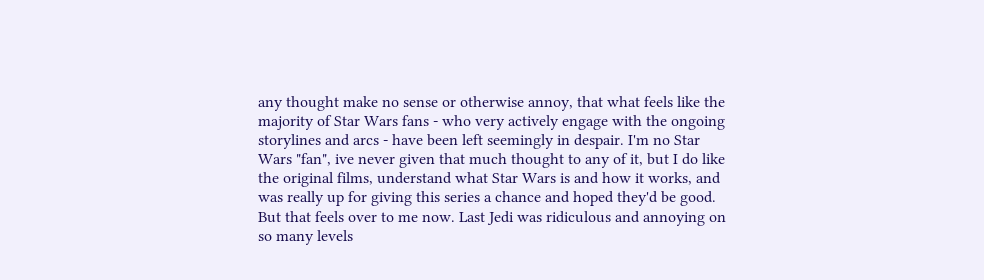any thought make no sense or otherwise annoy, that what feels like the majority of Star Wars fans - who very actively engage with the ongoing storylines and arcs - have been left seemingly in despair. I'm no Star Wars "fan", ive never given that much thought to any of it, but I do like the original films, understand what Star Wars is and how it works, and was really up for giving this series a chance and hoped they'd be good. But that feels over to me now. Last Jedi was ridiculous and annoying on so many levels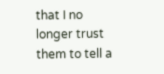that I no longer trust them to tell a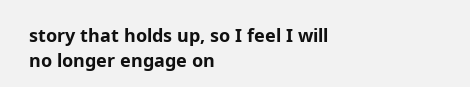story that holds up, so I feel I will no longer engage on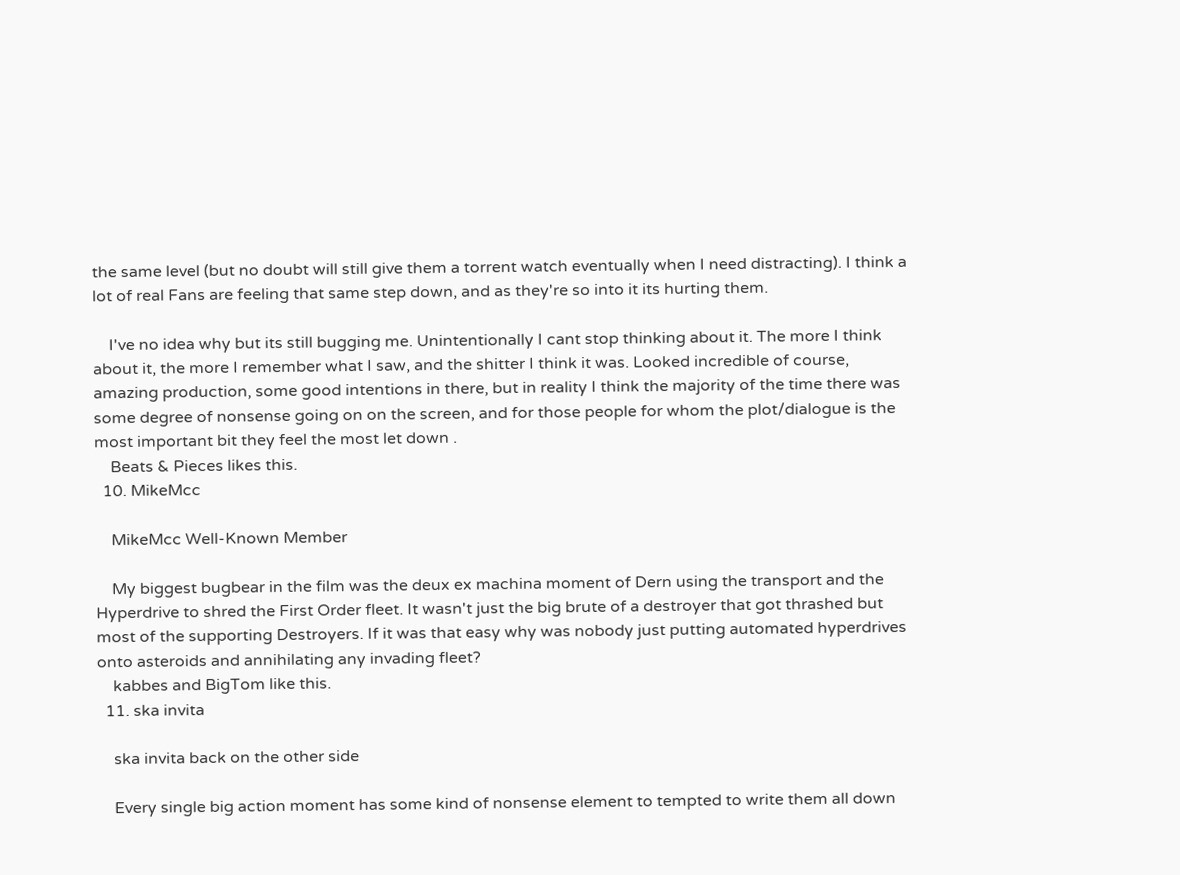the same level (but no doubt will still give them a torrent watch eventually when I need distracting). I think a lot of real Fans are feeling that same step down, and as they're so into it its hurting them.

    I've no idea why but its still bugging me. Unintentionally I cant stop thinking about it. The more I think about it, the more I remember what I saw, and the shitter I think it was. Looked incredible of course, amazing production, some good intentions in there, but in reality I think the majority of the time there was some degree of nonsense going on on the screen, and for those people for whom the plot/dialogue is the most important bit they feel the most let down .
    Beats & Pieces likes this.
  10. MikeMcc

    MikeMcc Well-Known Member

    My biggest bugbear in the film was the deux ex machina moment of Dern using the transport and the Hyperdrive to shred the First Order fleet. It wasn't just the big brute of a destroyer that got thrashed but most of the supporting Destroyers. If it was that easy why was nobody just putting automated hyperdrives onto asteroids and annihilating any invading fleet?
    kabbes and BigTom like this.
  11. ska invita

    ska invita back on the other side

    Every single big action moment has some kind of nonsense element to tempted to write them all down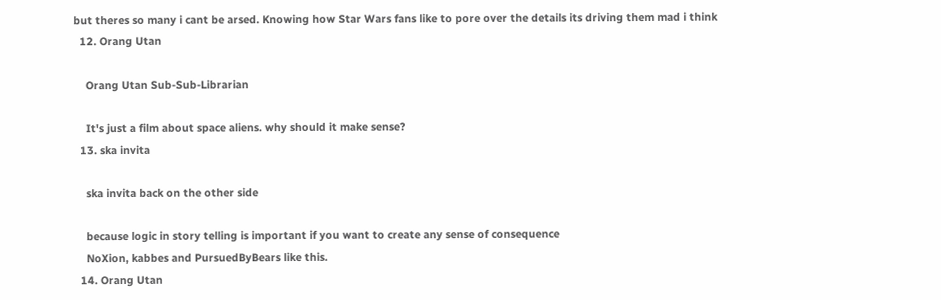but theres so many i cant be arsed. Knowing how Star Wars fans like to pore over the details its driving them mad i think
  12. Orang Utan

    Orang Utan Sub-Sub-Librarian

    It's just a film about space aliens. why should it make sense?
  13. ska invita

    ska invita back on the other side

    because logic in story telling is important if you want to create any sense of consequence
    NoXion, kabbes and PursuedByBears like this.
  14. Orang Utan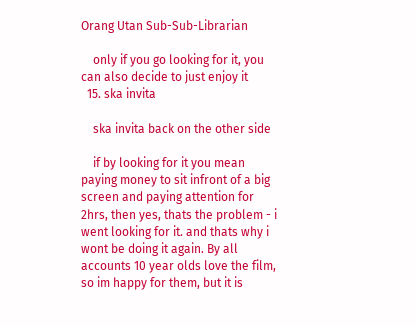Orang Utan Sub-Sub-Librarian

    only if you go looking for it, you can also decide to just enjoy it
  15. ska invita

    ska invita back on the other side

    if by looking for it you mean paying money to sit infront of a big screen and paying attention for 2hrs, then yes, thats the problem - i went looking for it. and thats why i wont be doing it again. By all accounts 10 year olds love the film, so im happy for them, but it is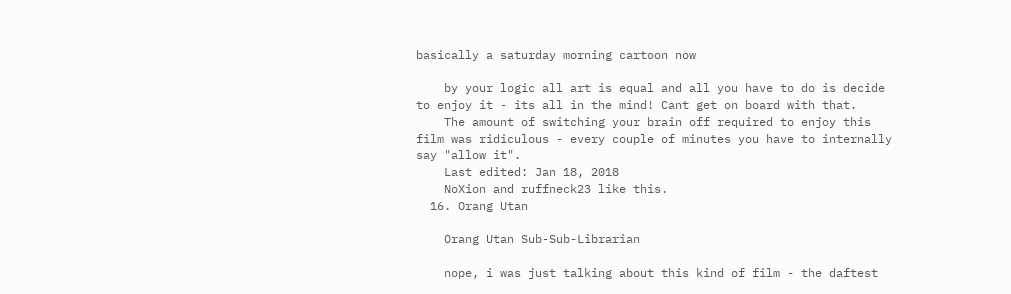basically a saturday morning cartoon now

    by your logic all art is equal and all you have to do is decide to enjoy it - its all in the mind! Cant get on board with that.
    The amount of switching your brain off required to enjoy this film was ridiculous - every couple of minutes you have to internally say "allow it".
    Last edited: Jan 18, 2018
    NoXion and ruffneck23 like this.
  16. Orang Utan

    Orang Utan Sub-Sub-Librarian

    nope, i was just talking about this kind of film - the daftest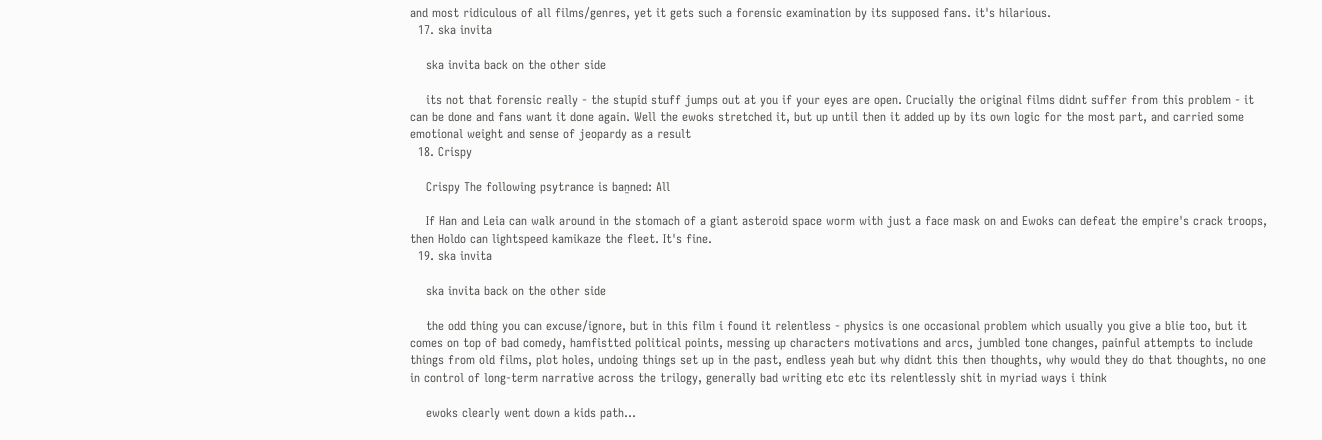and most ridiculous of all films/genres, yet it gets such a forensic examination by its supposed fans. it's hilarious.
  17. ska invita

    ska invita back on the other side

    its not that forensic really - the stupid stuff jumps out at you if your eyes are open. Crucially the original films didnt suffer from this problem - it can be done and fans want it done again. Well the ewoks stretched it, but up until then it added up by its own logic for the most part, and carried some emotional weight and sense of jeopardy as a result
  18. Crispy

    Crispy The following psytrance is baṉned: All

    If Han and Leia can walk around in the stomach of a giant asteroid space worm with just a face mask on and Ewoks can defeat the empire's crack troops, then Holdo can lightspeed kamikaze the fleet. It's fine.
  19. ska invita

    ska invita back on the other side

    the odd thing you can excuse/ignore, but in this film i found it relentless - physics is one occasional problem which usually you give a blie too, but it comes on top of bad comedy, hamfistted political points, messing up characters motivations and arcs, jumbled tone changes, painful attempts to include things from old films, plot holes, undoing things set up in the past, endless yeah but why didnt this then thoughts, why would they do that thoughts, no one in control of long-term narrative across the trilogy, generally bad writing etc etc its relentlessly shit in myriad ways i think

    ewoks clearly went down a kids path...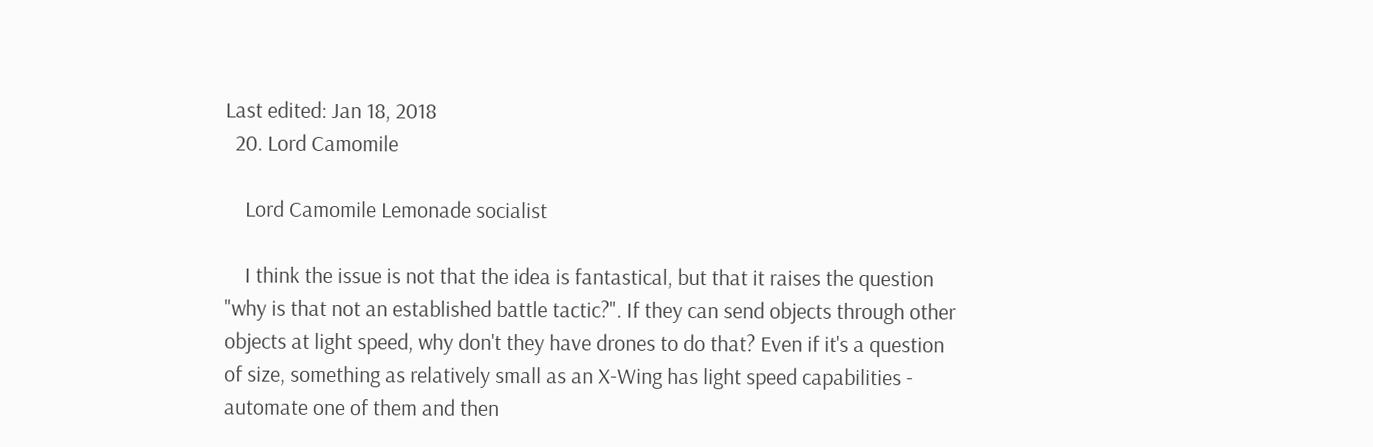Last edited: Jan 18, 2018
  20. Lord Camomile

    Lord Camomile Lemonade socialist

    I think the issue is not that the idea is fantastical, but that it raises the question "why is that not an established battle tactic?". If they can send objects through other objects at light speed, why don't they have drones to do that? Even if it's a question of size, something as relatively small as an X-Wing has light speed capabilities - automate one of them and then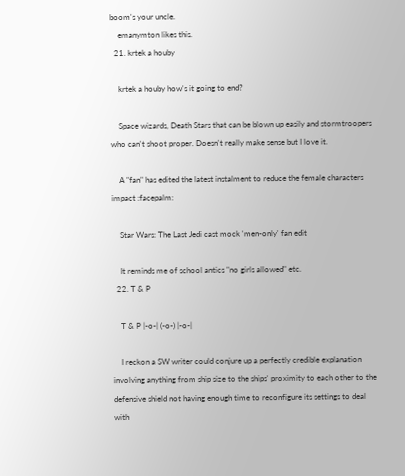boom's your uncle.
    emanymton likes this.
  21. krtek a houby

    krtek a houby how's it going to end?

    Space wizards, Death Stars that can be blown up easily and stormtroopers who can't shoot proper. Doesn't really make sense but I love it.

    A "fan" has edited the latest instalment to reduce the female characters impact :facepalm:

    Star Wars: The Last Jedi cast mock 'men-only' fan edit

    It reminds me of school antics "no girls allowed" etc.
  22. T & P

    T & P |-o-| (-o-) |-o-|

    I reckon a SW writer could conjure up a perfectly credible explanation involving anything from ship size to the ships' proximity to each other to the defensive shield not having enough time to reconfigure its settings to deal with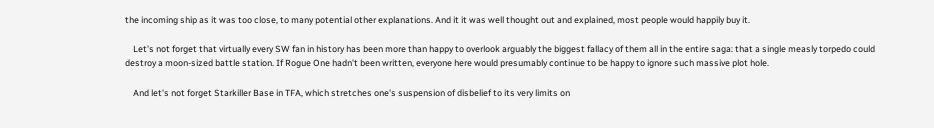the incoming ship as it was too close, to many potential other explanations. And it it was well thought out and explained, most people would happily buy it.

    Let's not forget that virtually every SW fan in history has been more than happy to overlook arguably the biggest fallacy of them all in the entire saga: that a single measly torpedo could destroy a moon-sized battle station. If Rogue One hadn't been written, everyone here would presumably continue to be happy to ignore such massive plot hole.

    And let's not forget Starkiller Base in TFA, which stretches one's suspension of disbelief to its very limits on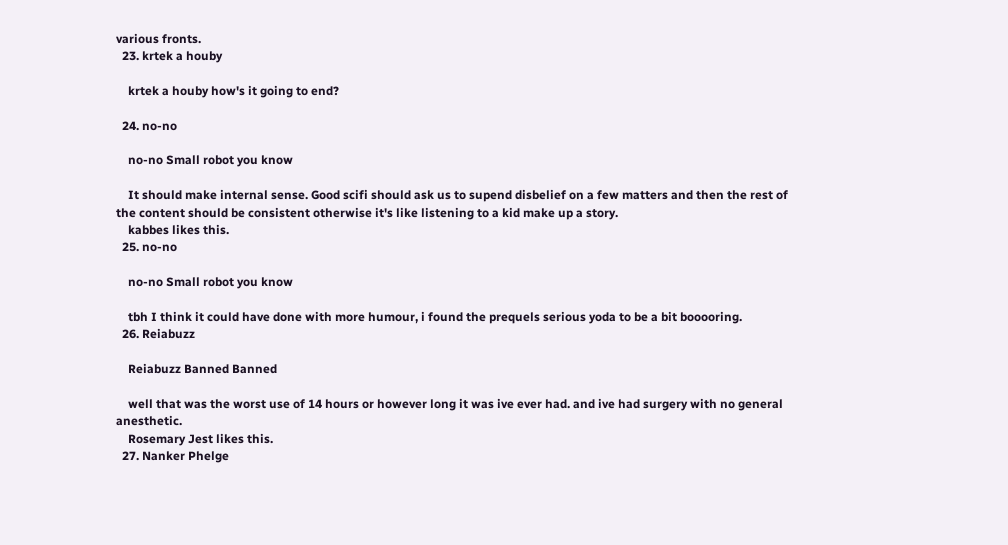various fronts.
  23. krtek a houby

    krtek a houby how's it going to end?

  24. no-no

    no-no Small robot you know

    It should make internal sense. Good scifi should ask us to supend disbelief on a few matters and then the rest of the content should be consistent otherwise it's like listening to a kid make up a story.
    kabbes likes this.
  25. no-no

    no-no Small robot you know

    tbh I think it could have done with more humour, i found the prequels serious yoda to be a bit booooring.
  26. Reiabuzz

    Reiabuzz Banned Banned

    well that was the worst use of 14 hours or however long it was ive ever had. and ive had surgery with no general anesthetic.
    Rosemary Jest likes this.
  27. Nanker Phelge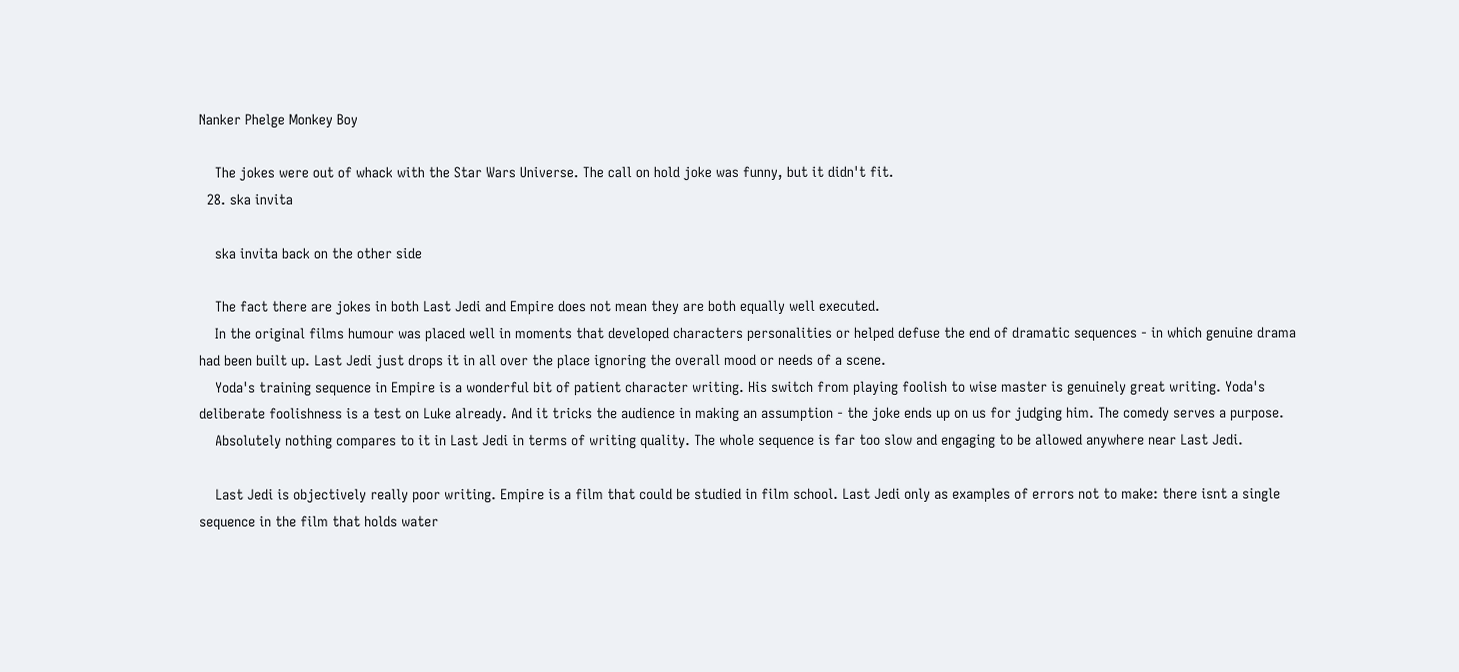Nanker Phelge Monkey Boy

    The jokes were out of whack with the Star Wars Universe. The call on hold joke was funny, but it didn't fit.
  28. ska invita

    ska invita back on the other side

    The fact there are jokes in both Last Jedi and Empire does not mean they are both equally well executed.
    In the original films humour was placed well in moments that developed characters personalities or helped defuse the end of dramatic sequences - in which genuine drama had been built up. Last Jedi just drops it in all over the place ignoring the overall mood or needs of a scene.
    Yoda's training sequence in Empire is a wonderful bit of patient character writing. His switch from playing foolish to wise master is genuinely great writing. Yoda's deliberate foolishness is a test on Luke already. And it tricks the audience in making an assumption - the joke ends up on us for judging him. The comedy serves a purpose.
    Absolutely nothing compares to it in Last Jedi in terms of writing quality. The whole sequence is far too slow and engaging to be allowed anywhere near Last Jedi.

    Last Jedi is objectively really poor writing. Empire is a film that could be studied in film school. Last Jedi only as examples of errors not to make: there isnt a single sequence in the film that holds water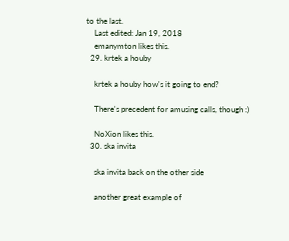to the last.
    Last edited: Jan 19, 2018
    emanymton likes this.
  29. krtek a houby

    krtek a houby how's it going to end?

    There's precedent for amusing calls, though :)

    NoXion likes this.
  30. ska invita

    ska invita back on the other side

    another great example of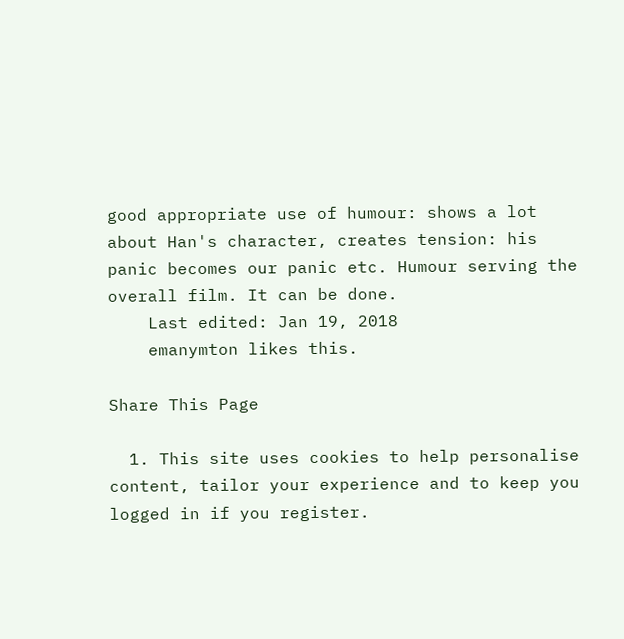good appropriate use of humour: shows a lot about Han's character, creates tension: his panic becomes our panic etc. Humour serving the overall film. It can be done.
    Last edited: Jan 19, 2018
    emanymton likes this.

Share This Page

  1. This site uses cookies to help personalise content, tailor your experience and to keep you logged in if you register.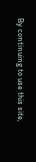By continuing to use this site,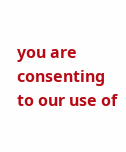you are consenting to our use of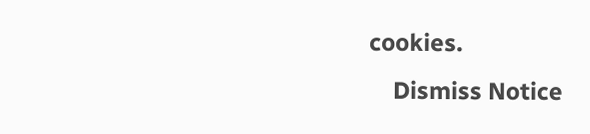cookies.
    Dismiss Notice